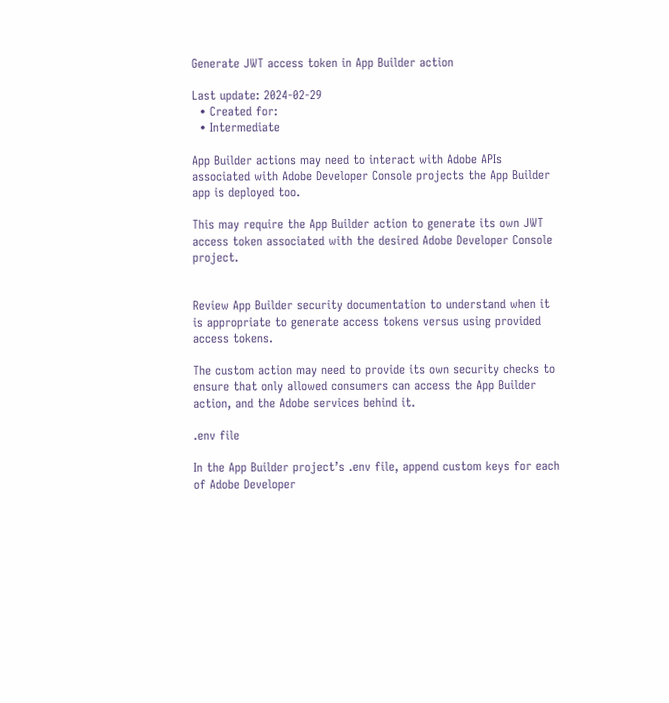Generate JWT access token in App Builder action

Last update: 2024-02-29
  • Created for:
  • Intermediate

App Builder actions may need to interact with Adobe APIs associated with Adobe Developer Console projects the App Builder app is deployed too.

This may require the App Builder action to generate its own JWT access token associated with the desired Adobe Developer Console project.


Review App Builder security documentation to understand when it is appropriate to generate access tokens versus using provided access tokens.

The custom action may need to provide its own security checks to ensure that only allowed consumers can access the App Builder action, and the Adobe services behind it.

.env file

In the App Builder project’s .env file, append custom keys for each of Adobe Developer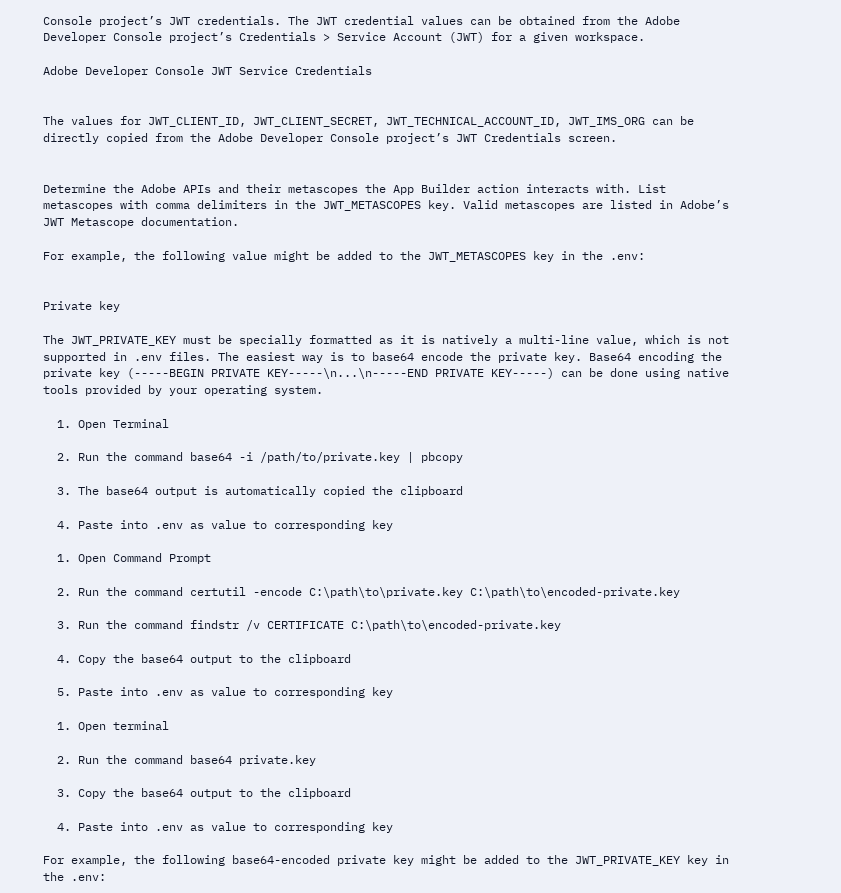Console project’s JWT credentials. The JWT credential values can be obtained from the Adobe Developer Console project’s Credentials > Service Account (JWT) for a given workspace.

Adobe Developer Console JWT Service Credentials


The values for JWT_CLIENT_ID, JWT_CLIENT_SECRET, JWT_TECHNICAL_ACCOUNT_ID, JWT_IMS_ORG can be directly copied from the Adobe Developer Console project’s JWT Credentials screen.


Determine the Adobe APIs and their metascopes the App Builder action interacts with. List metascopes with comma delimiters in the JWT_METASCOPES key. Valid metascopes are listed in Adobe’s JWT Metascope documentation.

For example, the following value might be added to the JWT_METASCOPES key in the .env:


Private key

The JWT_PRIVATE_KEY must be specially formatted as it is natively a multi-line value, which is not supported in .env files. The easiest way is to base64 encode the private key. Base64 encoding the private key (-----BEGIN PRIVATE KEY-----\n...\n-----END PRIVATE KEY-----) can be done using native tools provided by your operating system.

  1. Open Terminal

  2. Run the command base64 -i /path/to/private.key | pbcopy

  3. The base64 output is automatically copied the clipboard

  4. Paste into .env as value to corresponding key

  1. Open Command Prompt

  2. Run the command certutil -encode C:\path\to\private.key C:\path\to\encoded-private.key

  3. Run the command findstr /v CERTIFICATE C:\path\to\encoded-private.key

  4. Copy the base64 output to the clipboard

  5. Paste into .env as value to corresponding key

  1. Open terminal

  2. Run the command base64 private.key

  3. Copy the base64 output to the clipboard

  4. Paste into .env as value to corresponding key

For example, the following base64-encoded private key might be added to the JWT_PRIVATE_KEY key in the .env: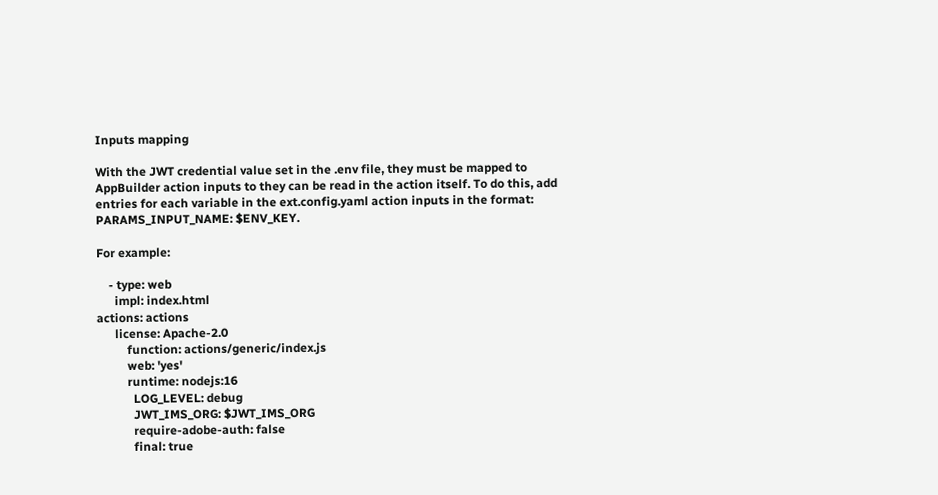Inputs mapping

With the JWT credential value set in the .env file, they must be mapped to AppBuilder action inputs to they can be read in the action itself. To do this, add entries for each variable in the ext.config.yaml action inputs in the format: PARAMS_INPUT_NAME: $ENV_KEY.

For example:

    - type: web
      impl: index.html
actions: actions
      license: Apache-2.0
          function: actions/generic/index.js
          web: 'yes'
          runtime: nodejs:16
            LOG_LEVEL: debug
            JWT_IMS_ORG: $JWT_IMS_ORG
            require-adobe-auth: false
            final: true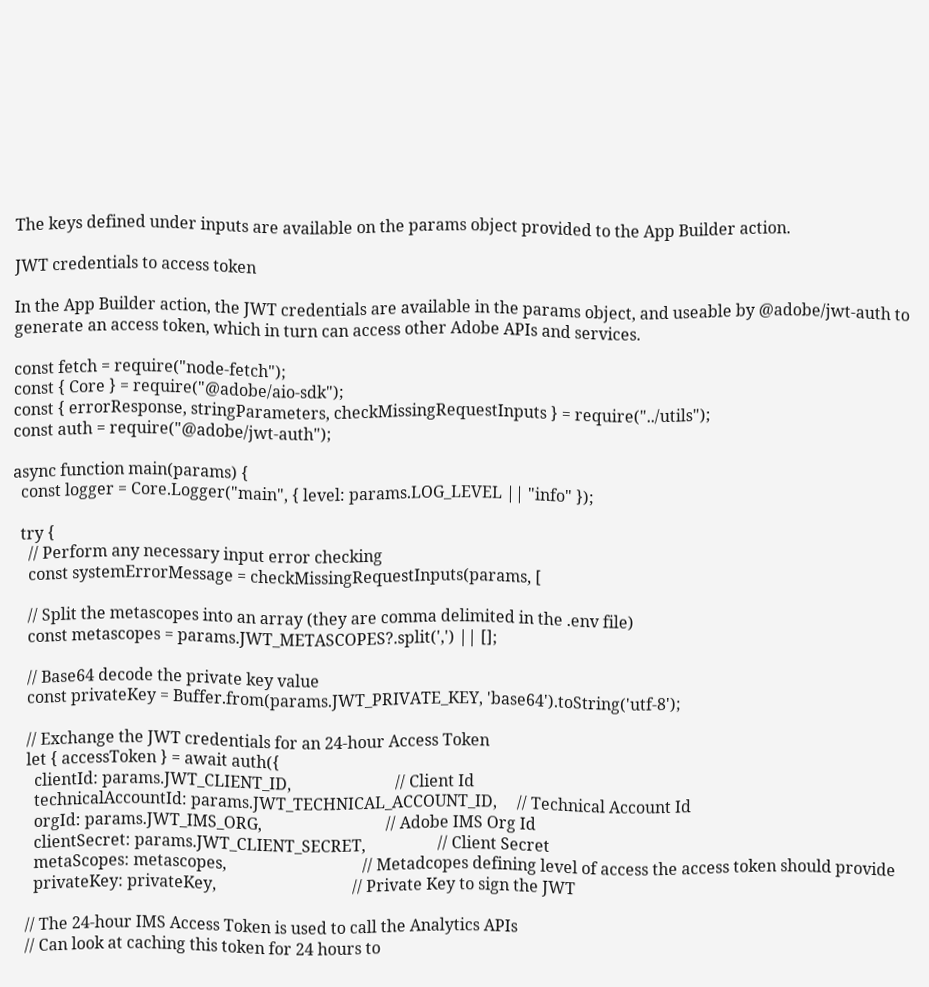The keys defined under inputs are available on the params object provided to the App Builder action.

JWT credentials to access token

In the App Builder action, the JWT credentials are available in the params object, and useable by @adobe/jwt-auth to generate an access token, which in turn can access other Adobe APIs and services.

const fetch = require("node-fetch");
const { Core } = require("@adobe/aio-sdk");
const { errorResponse, stringParameters, checkMissingRequestInputs } = require("../utils");
const auth = require("@adobe/jwt-auth");

async function main(params) {
  const logger = Core.Logger("main", { level: params.LOG_LEVEL || "info" });

  try {
    // Perform any necessary input error checking
    const systemErrorMessage = checkMissingRequestInputs(params, [

    // Split the metascopes into an array (they are comma delimited in the .env file)
    const metascopes = params.JWT_METASCOPES?.split(',') || [];

    // Base64 decode the private key value
    const privateKey = Buffer.from(params.JWT_PRIVATE_KEY, 'base64').toString('utf-8');

    // Exchange the JWT credentials for an 24-hour Access Token
    let { accessToken } = await auth({
      clientId: params.JWT_CLIENT_ID,                          // Client Id
      technicalAccountId: params.JWT_TECHNICAL_ACCOUNT_ID,     // Technical Account Id
      orgId: params.JWT_IMS_ORG,                               // Adobe IMS Org Id
      clientSecret: params.JWT_CLIENT_SECRET,                  // Client Secret
      metaScopes: metascopes,                                  // Metadcopes defining level of access the access token should provide
      privateKey: privateKey,                                  // Private Key to sign the JWT

    // The 24-hour IMS Access Token is used to call the Analytics APIs
    // Can look at caching this token for 24 hours to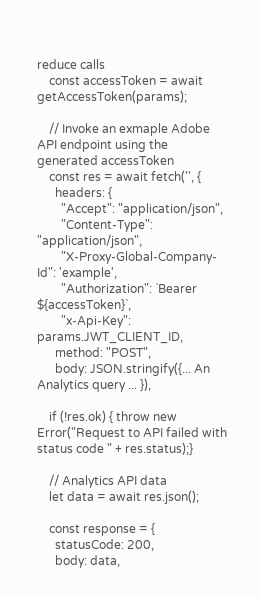reduce calls
    const accessToken = await getAccessToken(params);

    // Invoke an exmaple Adobe API endpoint using the generated accessToken
    const res = await fetch('', {
      headers: {
        "Accept": "application/json",
        "Content-Type": "application/json",
        "X-Proxy-Global-Company-Id": 'example',
        "Authorization": `Bearer ${accessToken}`,
        "x-Api-Key": params.JWT_CLIENT_ID,
      method: "POST",
      body: JSON.stringify({... An Analytics query ... }),

    if (!res.ok) { throw new Error("Request to API failed with status code " + res.status);}

    // Analytics API data
    let data = await res.json();

    const response = {
      statusCode: 200,
      body: data,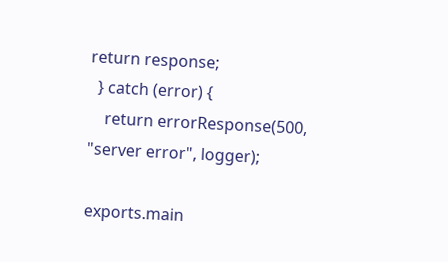return response;
  } catch (error) {
    return errorResponse(500, "server error", logger);

exports.main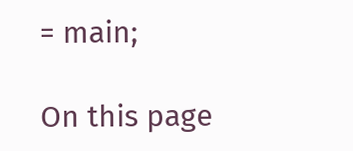= main;

On this page